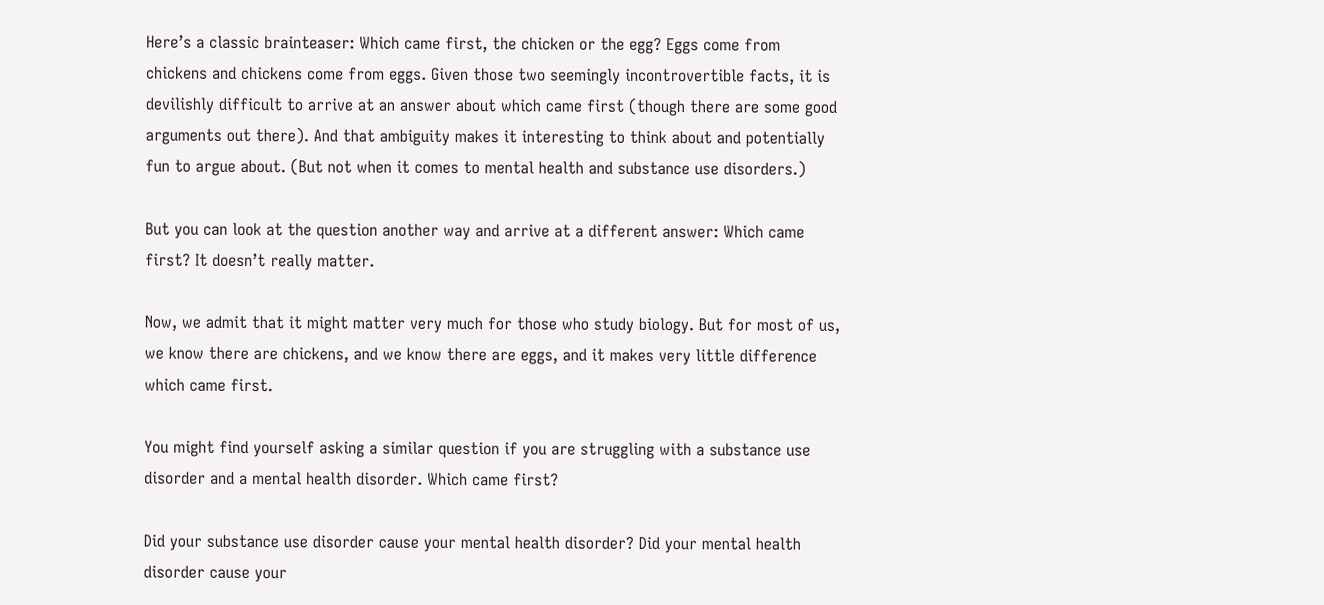Here’s a classic brainteaser: Which came first, the chicken or the egg? Eggs come from chickens and chickens come from eggs. Given those two seemingly incontrovertible facts, it is devilishly difficult to arrive at an answer about which came first (though there are some good arguments out there). And that ambiguity makes it interesting to think about and potentially fun to argue about. (But not when it comes to mental health and substance use disorders.)

But you can look at the question another way and arrive at a different answer: Which came first? It doesn’t really matter.

Now, we admit that it might matter very much for those who study biology. But for most of us, we know there are chickens, and we know there are eggs, and it makes very little difference which came first.

You might find yourself asking a similar question if you are struggling with a substance use disorder and a mental health disorder. Which came first?

Did your substance use disorder cause your mental health disorder? Did your mental health disorder cause your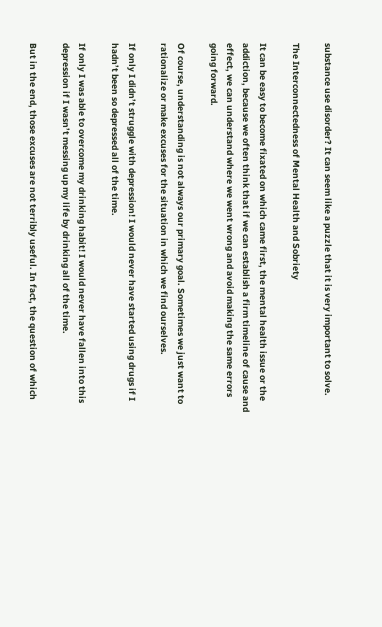substance use disorder? It can seem like a puzzle that it is very important to solve.

The Interconnectedness of Mental Health and Sobriety

It can be easy to become fixated on which came first, the mental health issue or the addiction, because we often think that if we can establish a firm timeline of cause and effect, we can understand where we went wrong and avoid making the same errors going forward.

Of course, understanding is not always our primary goal. Sometimes we just want to rationalize or make excuses for the situation in which we find ourselves.

If only I didn’t struggle with depression! I would never have started using drugs if I hadn’t been so depressed all of the time.

If only I was able to overcome my drinking habit! I would never have fallen into this depression if I wasn’t messing up my life by drinking all of the time.

But in the end, those excuses are not terribly useful. In fact, the question of which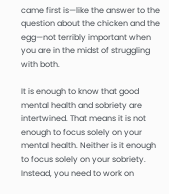came first is—like the answer to the question about the chicken and the egg—not terribly important when you are in the midst of struggling with both.

It is enough to know that good mental health and sobriety are intertwined. That means it is not enough to focus solely on your mental health. Neither is it enough to focus solely on your sobriety. Instead, you need to work on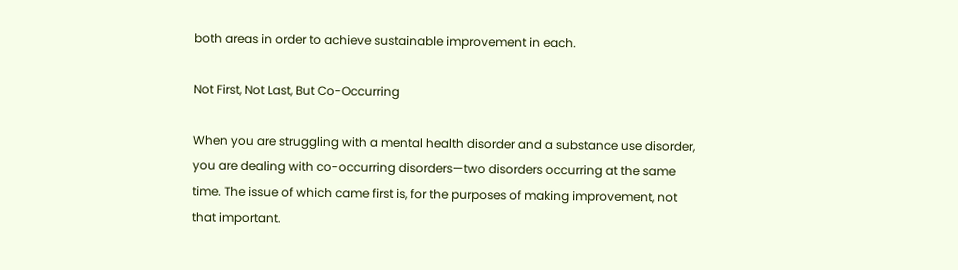both areas in order to achieve sustainable improvement in each.

Not First, Not Last, But Co-Occurring

When you are struggling with a mental health disorder and a substance use disorder, you are dealing with co-occurring disorders—two disorders occurring at the same time. The issue of which came first is, for the purposes of making improvement, not that important.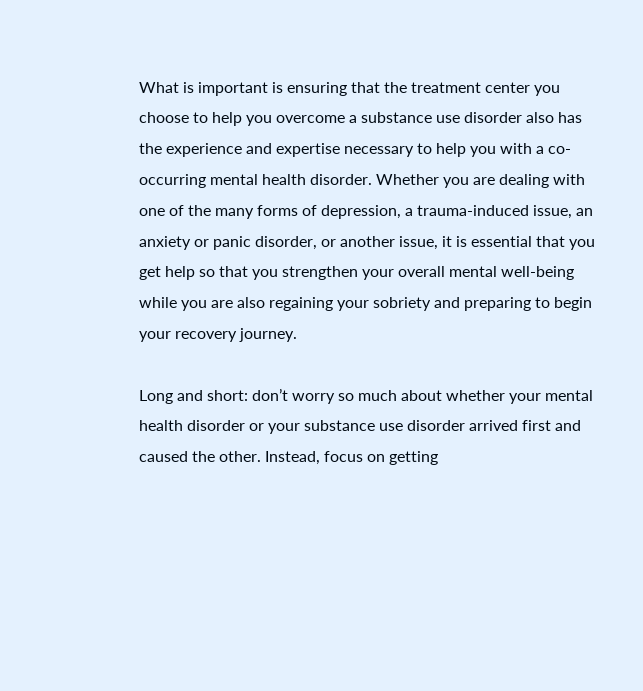What is important is ensuring that the treatment center you choose to help you overcome a substance use disorder also has the experience and expertise necessary to help you with a co-occurring mental health disorder. Whether you are dealing with one of the many forms of depression, a trauma-induced issue, an anxiety or panic disorder, or another issue, it is essential that you get help so that you strengthen your overall mental well-being while you are also regaining your sobriety and preparing to begin your recovery journey.

Long and short: don’t worry so much about whether your mental health disorder or your substance use disorder arrived first and caused the other. Instead, focus on getting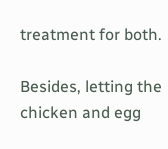treatment for both.

Besides, letting the chicken and egg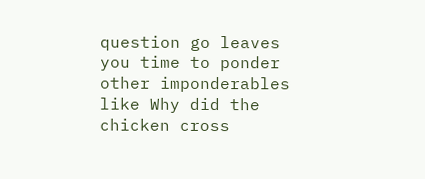question go leaves you time to ponder other imponderables like Why did the chicken cross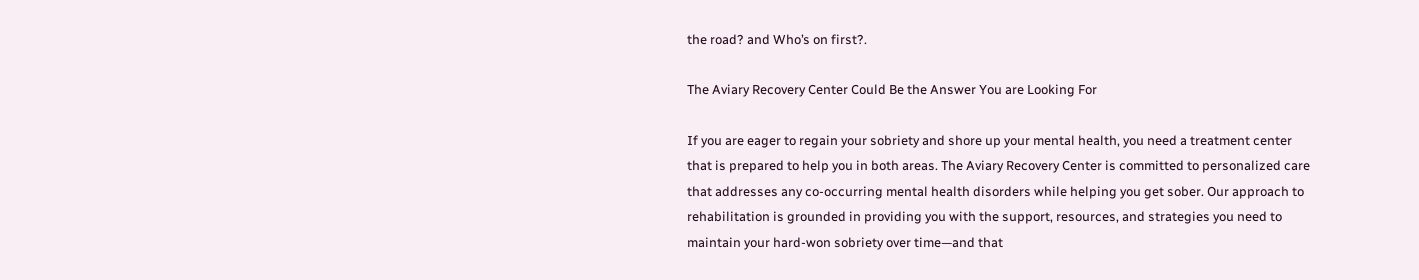the road? and Who’s on first?.

The Aviary Recovery Center Could Be the Answer You are Looking For

If you are eager to regain your sobriety and shore up your mental health, you need a treatment center that is prepared to help you in both areas. The Aviary Recovery Center is committed to personalized care that addresses any co-occurring mental health disorders while helping you get sober. Our approach to rehabilitation is grounded in providing you with the support, resources, and strategies you need to maintain your hard-won sobriety over time—and that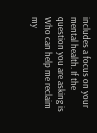includes a focus on your mental health. If the question you are asking is Who can help me reclaim my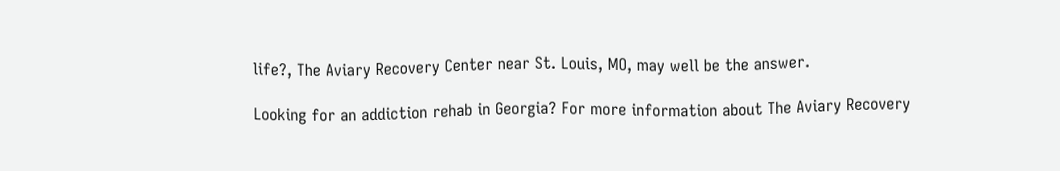life?, The Aviary Recovery Center near St. Louis, MO, may well be the answer.

Looking for an addiction rehab in Georgia? For more information about The Aviary Recovery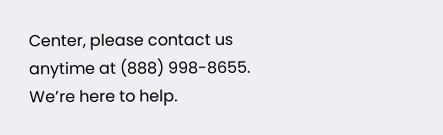Center, please contact us anytime at (888) 998-8655. We’re here to help.